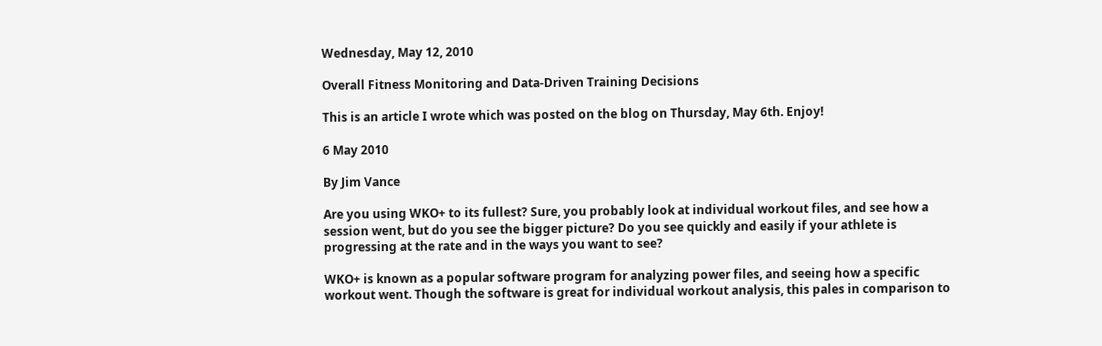Wednesday, May 12, 2010

Overall Fitness Monitoring and Data-Driven Training Decisions

This is an article I wrote which was posted on the blog on Thursday, May 6th. Enjoy!

6 May 2010

By Jim Vance

Are you using WKO+ to its fullest? Sure, you probably look at individual workout files, and see how a session went, but do you see the bigger picture? Do you see quickly and easily if your athlete is progressing at the rate and in the ways you want to see?

WKO+ is known as a popular software program for analyzing power files, and seeing how a specific workout went. Though the software is great for individual workout analysis, this pales in comparison to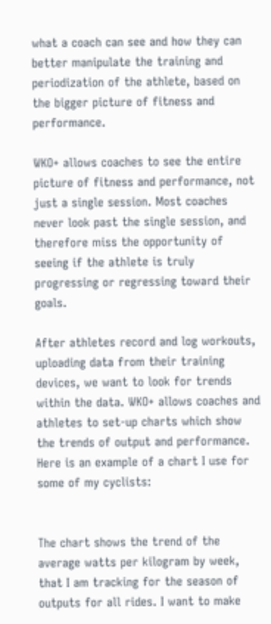what a coach can see and how they can better manipulate the training and periodization of the athlete, based on the bigger picture of fitness and performance.

WKO+ allows coaches to see the entire picture of fitness and performance, not just a single session. Most coaches never look past the single session, and therefore miss the opportunity of seeing if the athlete is truly progressing or regressing toward their goals.

After athletes record and log workouts, uploading data from their training devices, we want to look for trends within the data. WKO+ allows coaches and athletes to set-up charts which show the trends of output and performance. Here is an example of a chart I use for some of my cyclists:


The chart shows the trend of the average watts per kilogram by week, that I am tracking for the season of outputs for all rides. I want to make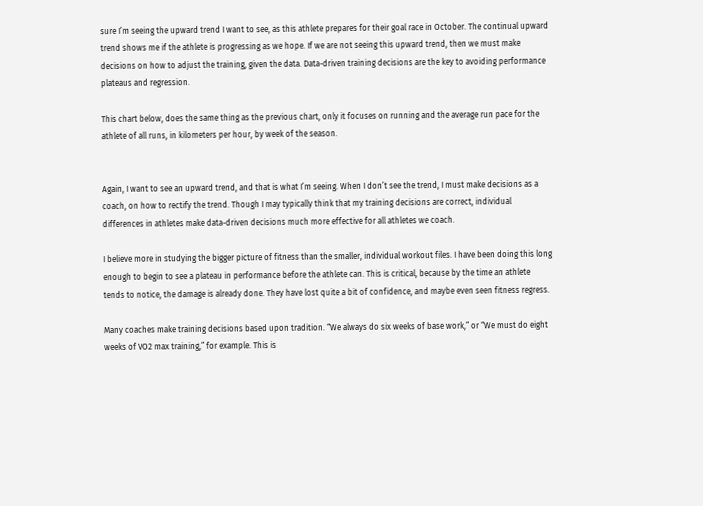sure I’m seeing the upward trend I want to see, as this athlete prepares for their goal race in October. The continual upward trend shows me if the athlete is progressing as we hope. If we are not seeing this upward trend, then we must make decisions on how to adjust the training, given the data. Data-driven training decisions are the key to avoiding performance plateaus and regression.

This chart below, does the same thing as the previous chart, only it focuses on running and the average run pace for the athlete of all runs, in kilometers per hour, by week of the season.


Again, I want to see an upward trend, and that is what I’m seeing. When I don’t see the trend, I must make decisions as a coach, on how to rectify the trend. Though I may typically think that my training decisions are correct, individual differences in athletes make data-driven decisions much more effective for all athletes we coach.

I believe more in studying the bigger picture of fitness than the smaller, individual workout files. I have been doing this long enough to begin to see a plateau in performance before the athlete can. This is critical, because by the time an athlete tends to notice, the damage is already done. They have lost quite a bit of confidence, and maybe even seen fitness regress.

Many coaches make training decisions based upon tradition. “We always do six weeks of base work,” or “We must do eight weeks of VO2 max training,” for example. This is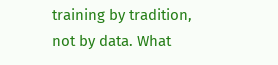training by tradition, not by data. What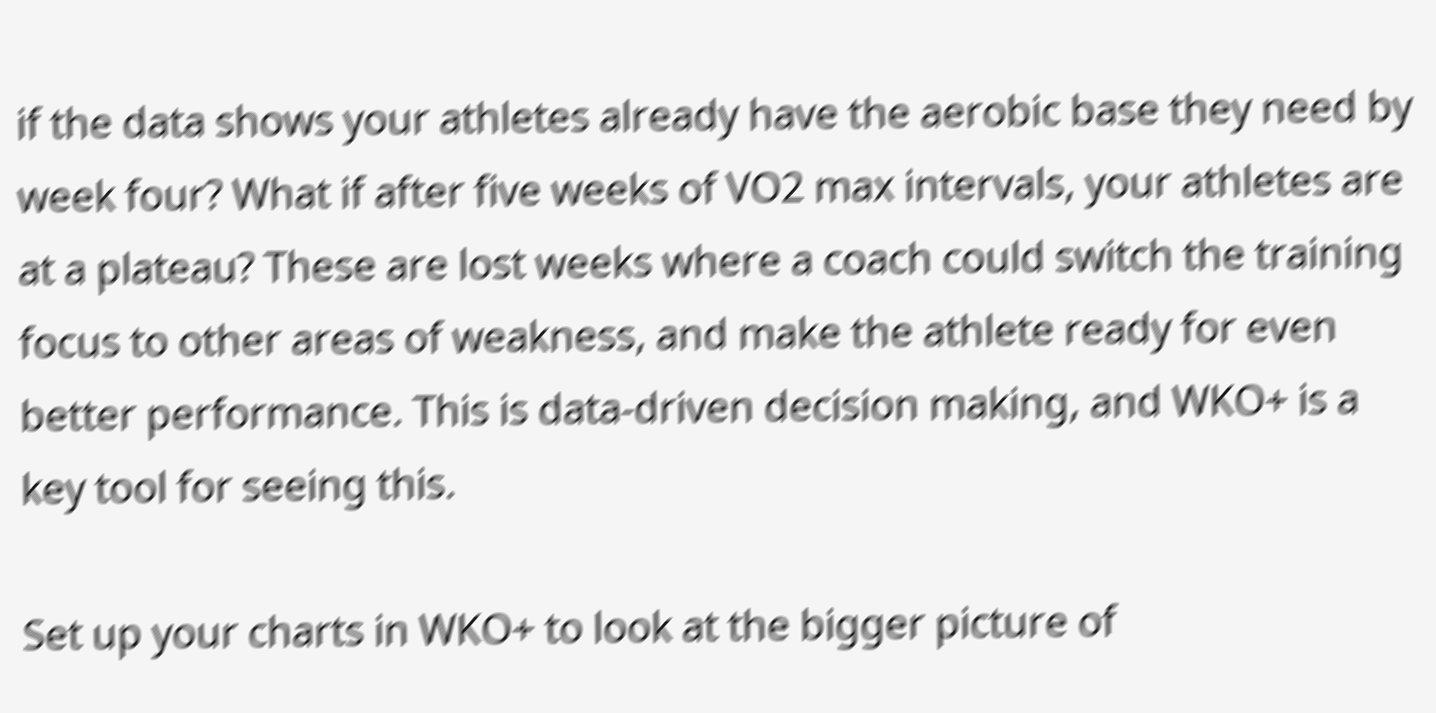if the data shows your athletes already have the aerobic base they need by week four? What if after five weeks of VO2 max intervals, your athletes are at a plateau? These are lost weeks where a coach could switch the training focus to other areas of weakness, and make the athlete ready for even better performance. This is data-driven decision making, and WKO+ is a key tool for seeing this.

Set up your charts in WKO+ to look at the bigger picture of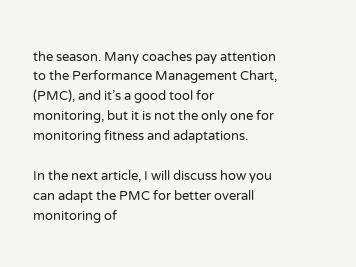the season. Many coaches pay attention to the Performance Management Chart, (PMC), and it’s a good tool for monitoring, but it is not the only one for monitoring fitness and adaptations.

In the next article, I will discuss how you can adapt the PMC for better overall monitoring of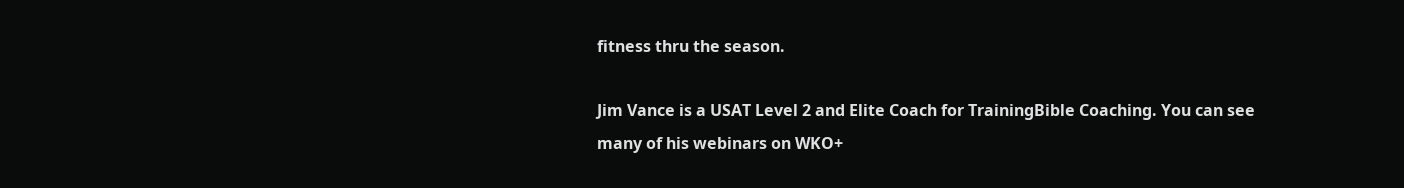fitness thru the season.

Jim Vance is a USAT Level 2 and Elite Coach for TrainingBible Coaching. You can see many of his webinars on WKO+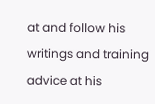at and follow his writings and training advice at his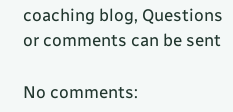coaching blog, Questions or comments can be sent

No comments: